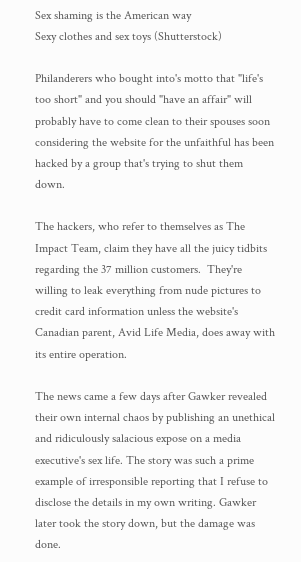Sex shaming is the American way
Sexy clothes and sex toys (Shutterstock)

Philanderers who bought into's motto that "life's too short" and you should "have an affair" will probably have to come clean to their spouses soon considering the website for the unfaithful has been hacked by a group that's trying to shut them down.

The hackers, who refer to themselves as The Impact Team, claim they have all the juicy tidbits regarding the 37 million customers.  They're willing to leak everything from nude pictures to credit card information unless the website's Canadian parent, Avid Life Media, does away with its entire operation.

The news came a few days after Gawker revealed their own internal chaos by publishing an unethical and ridiculously salacious expose on a media executive's sex life. The story was such a prime example of irresponsible reporting that I refuse to disclose the details in my own writing. Gawker later took the story down, but the damage was done.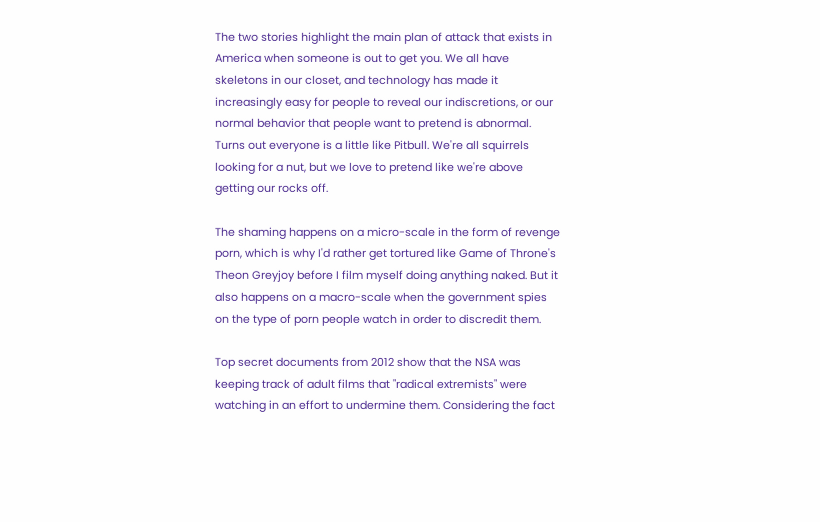The two stories highlight the main plan of attack that exists in America when someone is out to get you. We all have skeletons in our closet, and technology has made it increasingly easy for people to reveal our indiscretions, or our normal behavior that people want to pretend is abnormal. Turns out everyone is a little like Pitbull. We're all squirrels looking for a nut, but we love to pretend like we're above getting our rocks off.

The shaming happens on a micro-scale in the form of revenge porn, which is why I'd rather get tortured like Game of Throne's Theon Greyjoy before I film myself doing anything naked. But it also happens on a macro-scale when the government spies on the type of porn people watch in order to discredit them.

Top secret documents from 2012 show that the NSA was keeping track of adult films that "radical extremists" were watching in an effort to undermine them. Considering the fact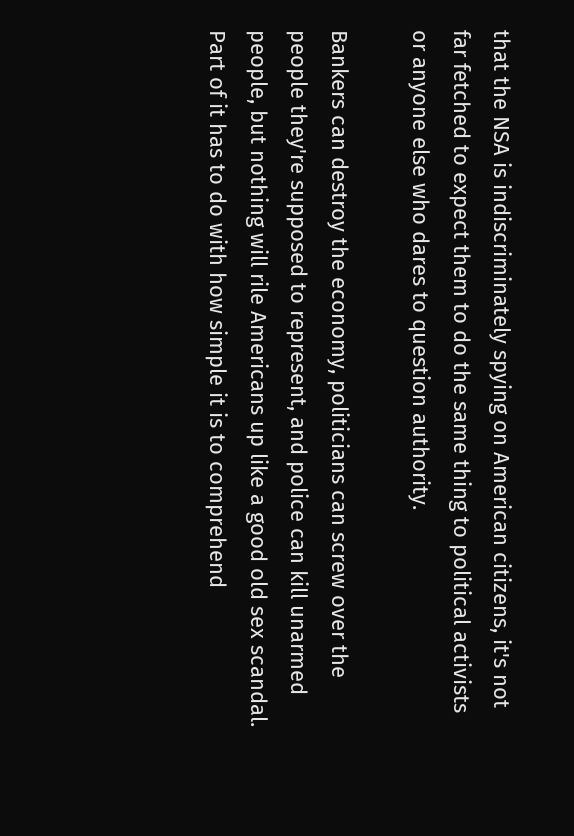that the NSA is indiscriminately spying on American citizens, it's not far fetched to expect them to do the same thing to political activists or anyone else who dares to question authority.

Bankers can destroy the economy, politicians can screw over the people they're supposed to represent, and police can kill unarmed people, but nothing will rile Americans up like a good old sex scandal. Part of it has to do with how simple it is to comprehend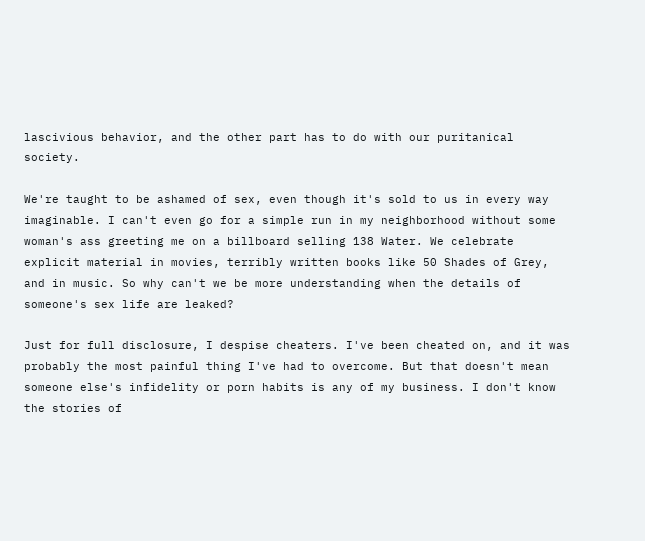lascivious behavior, and the other part has to do with our puritanical society.

We're taught to be ashamed of sex, even though it's sold to us in every way imaginable. I can't even go for a simple run in my neighborhood without some woman's ass greeting me on a billboard selling 138 Water. We celebrate explicit material in movies, terribly written books like 50 Shades of Grey, and in music. So why can't we be more understanding when the details of someone's sex life are leaked?

Just for full disclosure, I despise cheaters. I've been cheated on, and it was probably the most painful thing I've had to overcome. But that doesn't mean someone else's infidelity or porn habits is any of my business. I don't know the stories of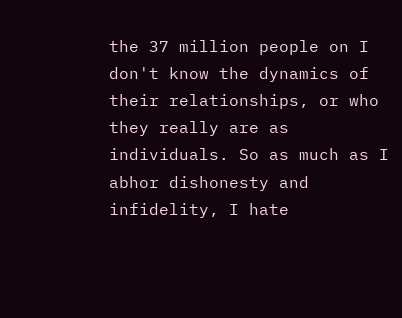the 37 million people on I don't know the dynamics of their relationships, or who they really are as individuals. So as much as I abhor dishonesty and infidelity, I hate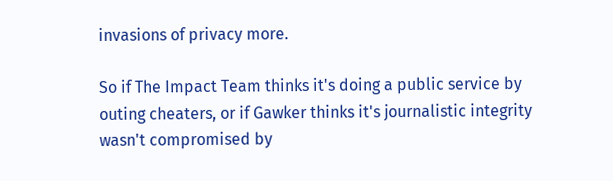invasions of privacy more.

So if The Impact Team thinks it's doing a public service by outing cheaters, or if Gawker thinks it's journalistic integrity wasn't compromised by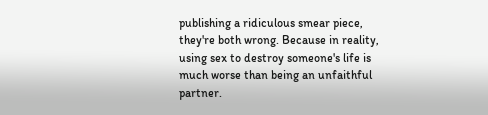publishing a ridiculous smear piece, they're both wrong. Because in reality, using sex to destroy someone's life is much worse than being an unfaithful partner.